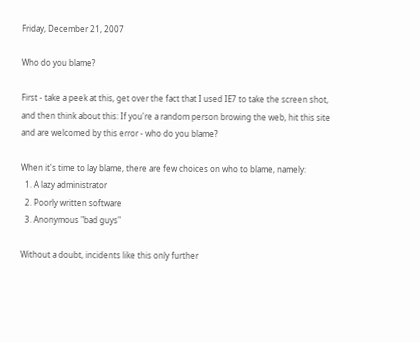Friday, December 21, 2007

Who do you blame?

First - take a peek at this, get over the fact that I used IE7 to take the screen shot, and then think about this: If you're a random person browing the web, hit this site and are welcomed by this error - who do you blame?

When it's time to lay blame, there are few choices on who to blame, namely:
  1. A lazy administrator
  2. Poorly written software
  3. Anonymous "bad guys"

Without a doubt, incidents like this only further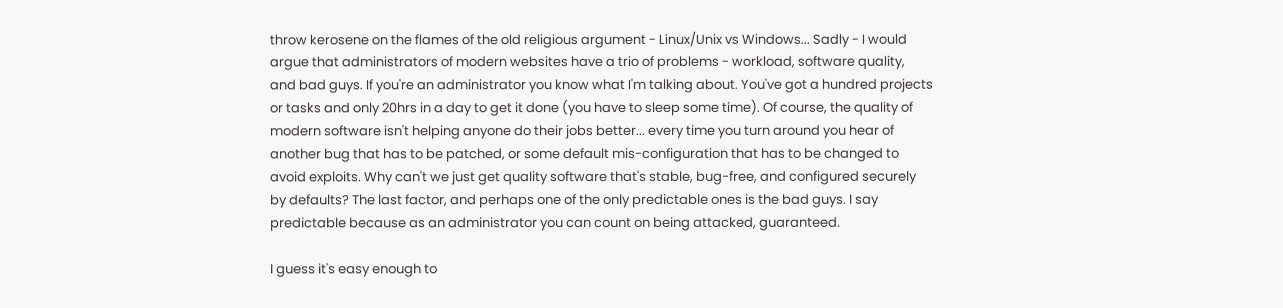throw kerosene on the flames of the old religious argument - Linux/Unix vs Windows... Sadly - I would argue that administrators of modern websites have a trio of problems - workload, software quality, and bad guys. If you're an administrator you know what I'm talking about. You've got a hundred projects or tasks and only 20hrs in a day to get it done (you have to sleep some time). Of course, the quality of modern software isn't helping anyone do their jobs better... every time you turn around you hear of another bug that has to be patched, or some default mis-configuration that has to be changed to avoid exploits. Why can't we just get quality software that's stable, bug-free, and configured securely by defaults? The last factor, and perhaps one of the only predictable ones is the bad guys. I say predictable because as an administrator you can count on being attacked, guaranteed.

I guess it's easy enough to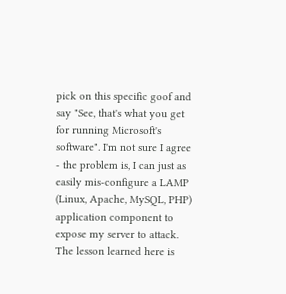pick on this specific goof and say "See, that's what you get for running Microsoft's software". I'm not sure I agree - the problem is, I can just as easily mis-configure a LAMP (Linux, Apache, MySQL, PHP) application component to expose my server to attack. The lesson learned here is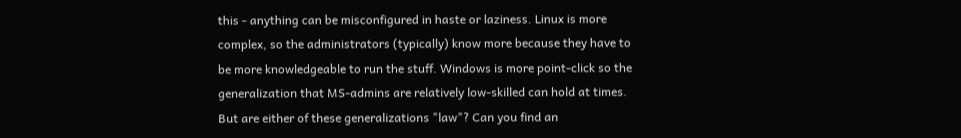this - anything can be misconfigured in haste or laziness. Linux is more complex, so the administrators (typically) know more because they have to be more knowledgeable to run the stuff. Windows is more point-click so the generalization that MS-admins are relatively low-skilled can hold at times. But are either of these generalizations "law"? Can you find an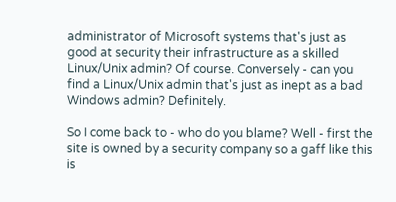administrator of Microsoft systems that's just as good at security their infrastructure as a skilled Linux/Unix admin? Of course. Conversely - can you find a Linux/Unix admin that's just as inept as a bad Windows admin? Definitely.

So I come back to - who do you blame? Well - first the site is owned by a security company so a gaff like this is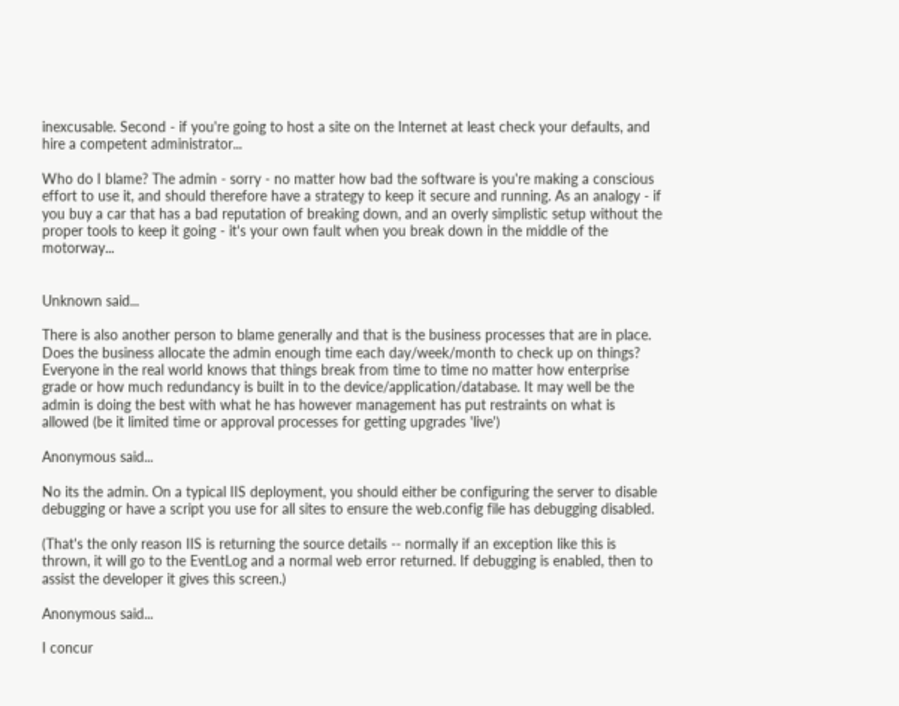inexcusable. Second - if you're going to host a site on the Internet at least check your defaults, and hire a competent administrator...

Who do I blame? The admin - sorry - no matter how bad the software is you're making a conscious effort to use it, and should therefore have a strategy to keep it secure and running. As an analogy - if you buy a car that has a bad reputation of breaking down, and an overly simplistic setup without the proper tools to keep it going - it's your own fault when you break down in the middle of the motorway...


Unknown said...

There is also another person to blame generally and that is the business processes that are in place. Does the business allocate the admin enough time each day/week/month to check up on things? Everyone in the real world knows that things break from time to time no matter how enterprise grade or how much redundancy is built in to the device/application/database. It may well be the admin is doing the best with what he has however management has put restraints on what is allowed (be it limited time or approval processes for getting upgrades 'live')

Anonymous said...

No its the admin. On a typical IIS deployment, you should either be configuring the server to disable debugging or have a script you use for all sites to ensure the web.config file has debugging disabled.

(That's the only reason IIS is returning the source details -- normally if an exception like this is thrown, it will go to the EventLog and a normal web error returned. If debugging is enabled, then to assist the developer it gives this screen.)

Anonymous said...

I concur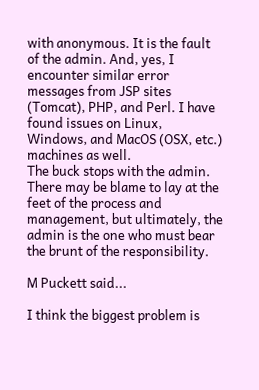with anonymous. It is the fault of the admin. And, yes, I encounter similar error messages from JSP sites (Tomcat), PHP, and Perl. I have found issues on Linux, Windows, and MacOS (OSX, etc.) machines as well.
The buck stops with the admin. There may be blame to lay at the feet of the process and management, but ultimately, the admin is the one who must bear the brunt of the responsibility.

M Puckett said...

I think the biggest problem is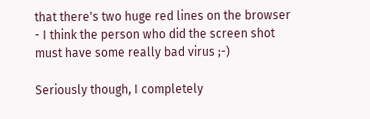that there's two huge red lines on the browser - I think the person who did the screen shot must have some really bad virus ;-)

Seriously though, I completely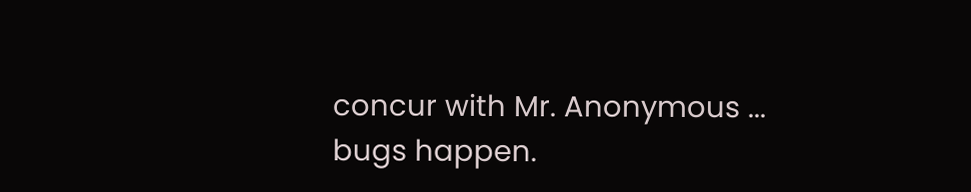concur with Mr. Anonymous ... bugs happen.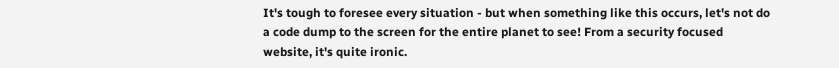It's tough to foresee every situation - but when something like this occurs, let's not do a code dump to the screen for the entire planet to see! From a security focused website, it's quite ironic.